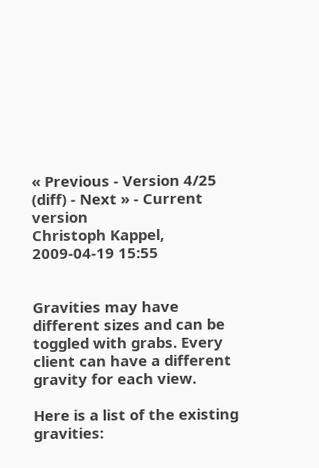« Previous - Version 4/25 (diff) - Next » - Current version
Christoph Kappel, 2009-04-19 15:55


Gravities may have different sizes and can be toggled with grabs. Every client can have a different gravity for each view.

Here is a list of the existing gravities: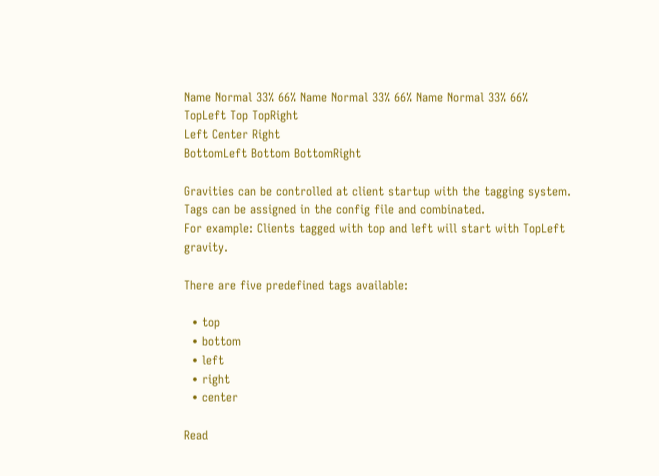Name Normal 33% 66% Name Normal 33% 66% Name Normal 33% 66%
TopLeft Top TopRight
Left Center Right
BottomLeft Bottom BottomRight

Gravities can be controlled at client startup with the tagging system. Tags can be assigned in the config file and combinated.
For example: Clients tagged with top and left will start with TopLeft gravity.

There are five predefined tags available:

  • top
  • bottom
  • left
  • right
  • center

Read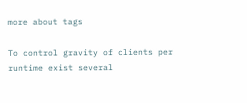more about tags

To control gravity of clients per runtime exist several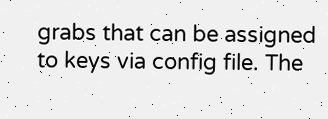grabs that can be assigned to keys via config file. The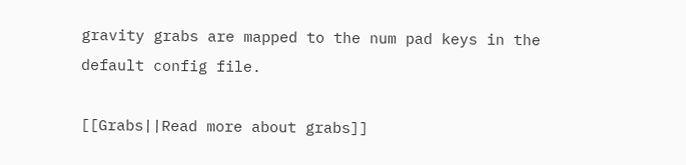gravity grabs are mapped to the num pad keys in the default config file.

[[Grabs||Read more about grabs]]